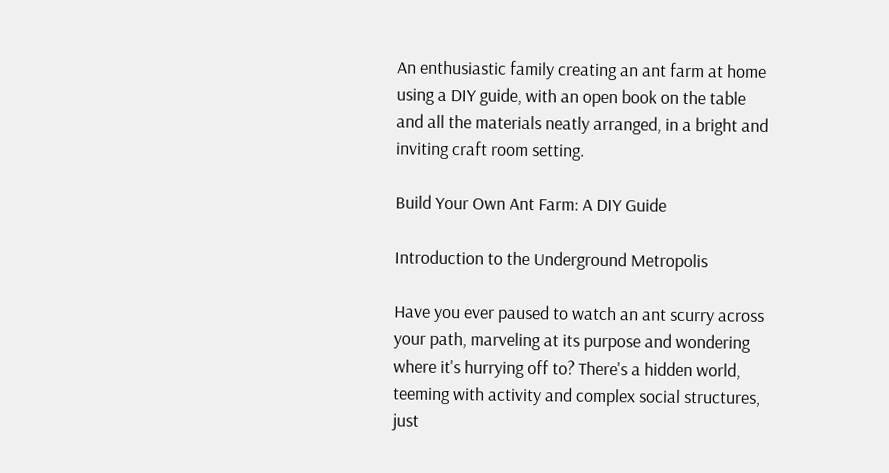An enthusiastic family creating an ant farm at home using a DIY guide, with an open book on the table and all the materials neatly arranged, in a bright and inviting craft room setting.

Build Your Own Ant Farm: A DIY Guide

Introduction to the Underground Metropolis

Have you ever paused to watch an ant scurry across your path, marveling at its purpose and wondering where it's hurrying off to? There's a hidden world, teeming with activity and complex social structures, just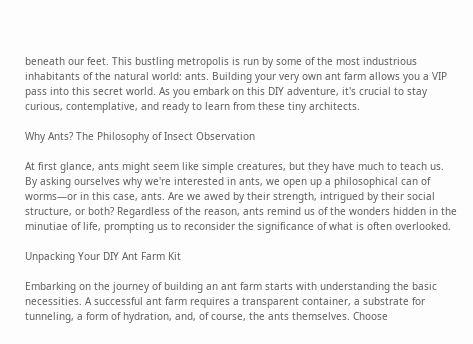beneath our feet. This bustling metropolis is run by some of the most industrious inhabitants of the natural world: ants. Building your very own ant farm allows you a VIP pass into this secret world. As you embark on this DIY adventure, it's crucial to stay curious, contemplative, and ready to learn from these tiny architects.

Why Ants? The Philosophy of Insect Observation

At first glance, ants might seem like simple creatures, but they have much to teach us. By asking ourselves why we're interested in ants, we open up a philosophical can of worms—or in this case, ants. Are we awed by their strength, intrigued by their social structure, or both? Regardless of the reason, ants remind us of the wonders hidden in the minutiae of life, prompting us to reconsider the significance of what is often overlooked.

Unpacking Your DIY Ant Farm Kit

Embarking on the journey of building an ant farm starts with understanding the basic necessities. A successful ant farm requires a transparent container, a substrate for tunneling, a form of hydration, and, of course, the ants themselves. Choose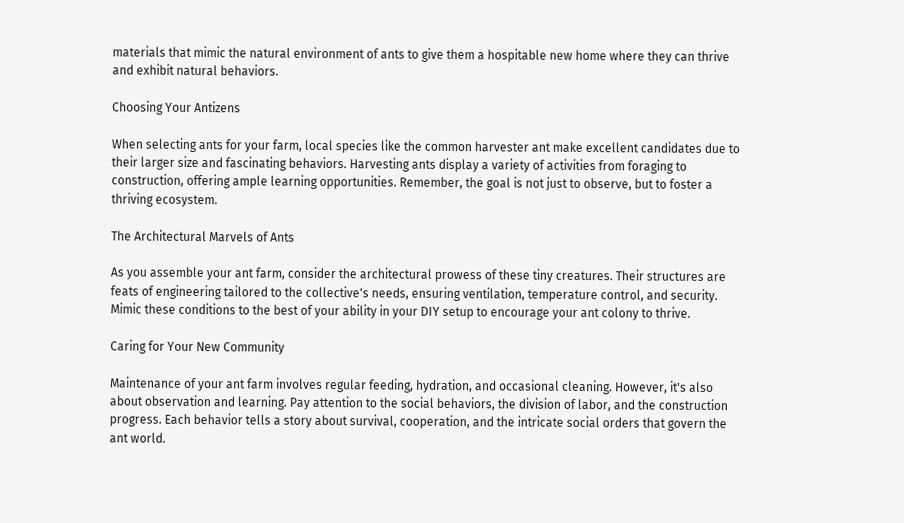materials that mimic the natural environment of ants to give them a hospitable new home where they can thrive and exhibit natural behaviors.

Choosing Your Antizens

When selecting ants for your farm, local species like the common harvester ant make excellent candidates due to their larger size and fascinating behaviors. Harvesting ants display a variety of activities from foraging to construction, offering ample learning opportunities. Remember, the goal is not just to observe, but to foster a thriving ecosystem.

The Architectural Marvels of Ants

As you assemble your ant farm, consider the architectural prowess of these tiny creatures. Their structures are feats of engineering tailored to the collective's needs, ensuring ventilation, temperature control, and security. Mimic these conditions to the best of your ability in your DIY setup to encourage your ant colony to thrive.

Caring for Your New Community

Maintenance of your ant farm involves regular feeding, hydration, and occasional cleaning. However, it's also about observation and learning. Pay attention to the social behaviors, the division of labor, and the construction progress. Each behavior tells a story about survival, cooperation, and the intricate social orders that govern the ant world.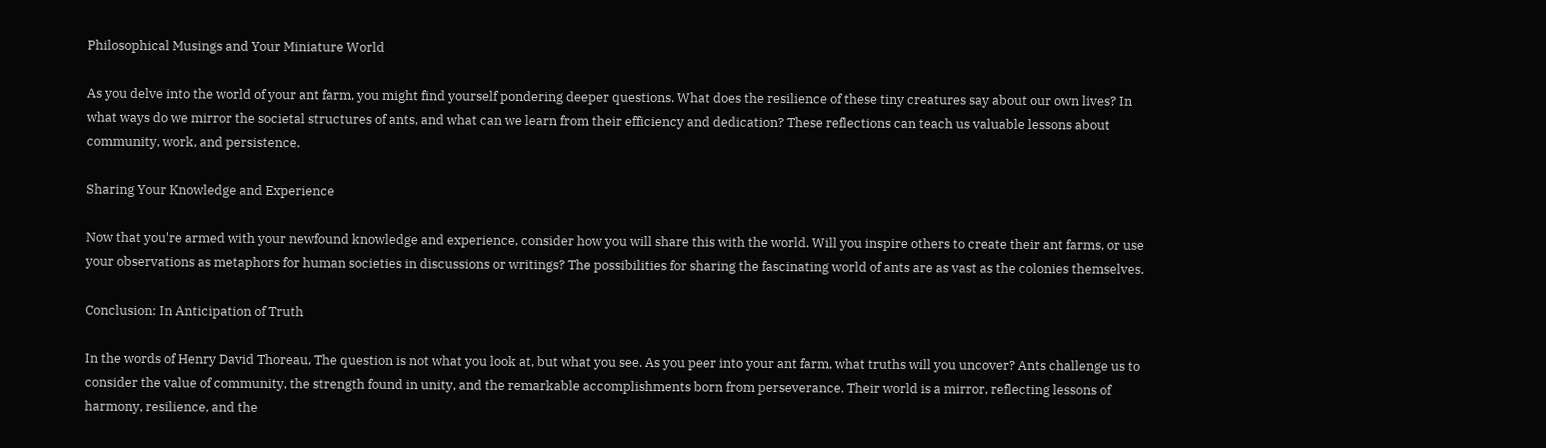Philosophical Musings and Your Miniature World

As you delve into the world of your ant farm, you might find yourself pondering deeper questions. What does the resilience of these tiny creatures say about our own lives? In what ways do we mirror the societal structures of ants, and what can we learn from their efficiency and dedication? These reflections can teach us valuable lessons about community, work, and persistence.

Sharing Your Knowledge and Experience

Now that you're armed with your newfound knowledge and experience, consider how you will share this with the world. Will you inspire others to create their ant farms, or use your observations as metaphors for human societies in discussions or writings? The possibilities for sharing the fascinating world of ants are as vast as the colonies themselves.

Conclusion: In Anticipation of Truth

In the words of Henry David Thoreau, The question is not what you look at, but what you see. As you peer into your ant farm, what truths will you uncover? Ants challenge us to consider the value of community, the strength found in unity, and the remarkable accomplishments born from perseverance. Their world is a mirror, reflecting lessons of harmony, resilience, and the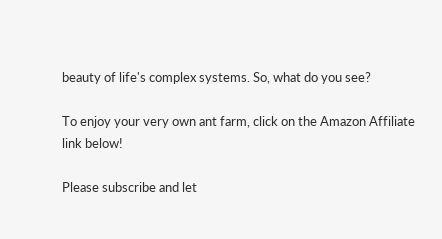beauty of life's complex systems. So, what do you see?

To enjoy your very own ant farm, click on the Amazon Affiliate link below!

Please subscribe and let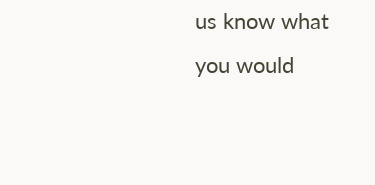us know what you would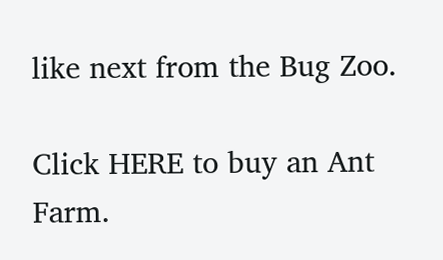like next from the Bug Zoo.

Click HERE to buy an Ant Farm.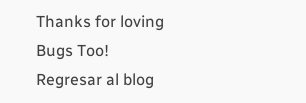Thanks for loving Bugs Too!
Regresar al blog